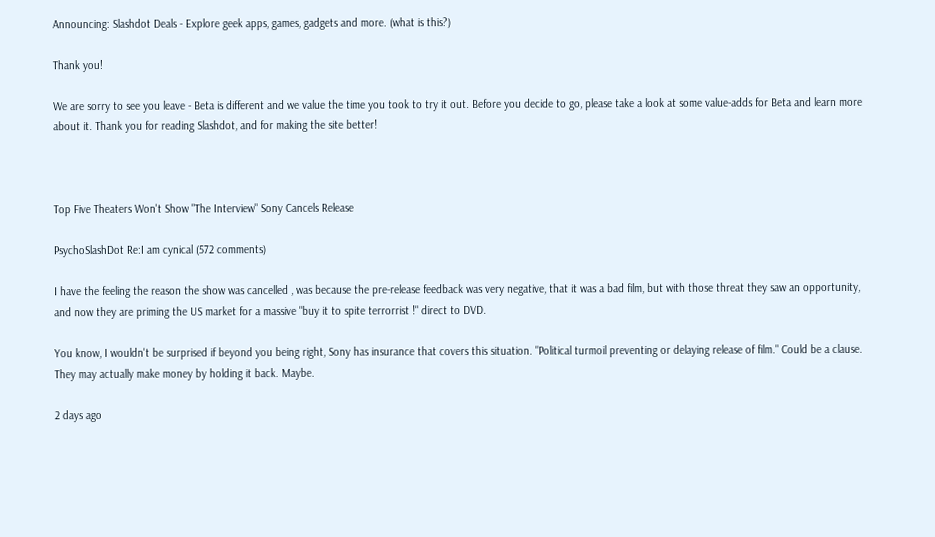Announcing: Slashdot Deals - Explore geek apps, games, gadgets and more. (what is this?)

Thank you!

We are sorry to see you leave - Beta is different and we value the time you took to try it out. Before you decide to go, please take a look at some value-adds for Beta and learn more about it. Thank you for reading Slashdot, and for making the site better!



Top Five Theaters Won't Show "The Interview" Sony Cancels Release

PsychoSlashDot Re:I am cynical (572 comments)

I have the feeling the reason the show was cancelled , was because the pre-release feedback was very negative, that it was a bad film, but with those threat they saw an opportunity, and now they are priming the US market for a massive "buy it to spite terrorrist !" direct to DVD.

You know, I wouldn't be surprised if beyond you being right, Sony has insurance that covers this situation. "Political turmoil preventing or delaying release of film." Could be a clause. They may actually make money by holding it back. Maybe.

2 days ago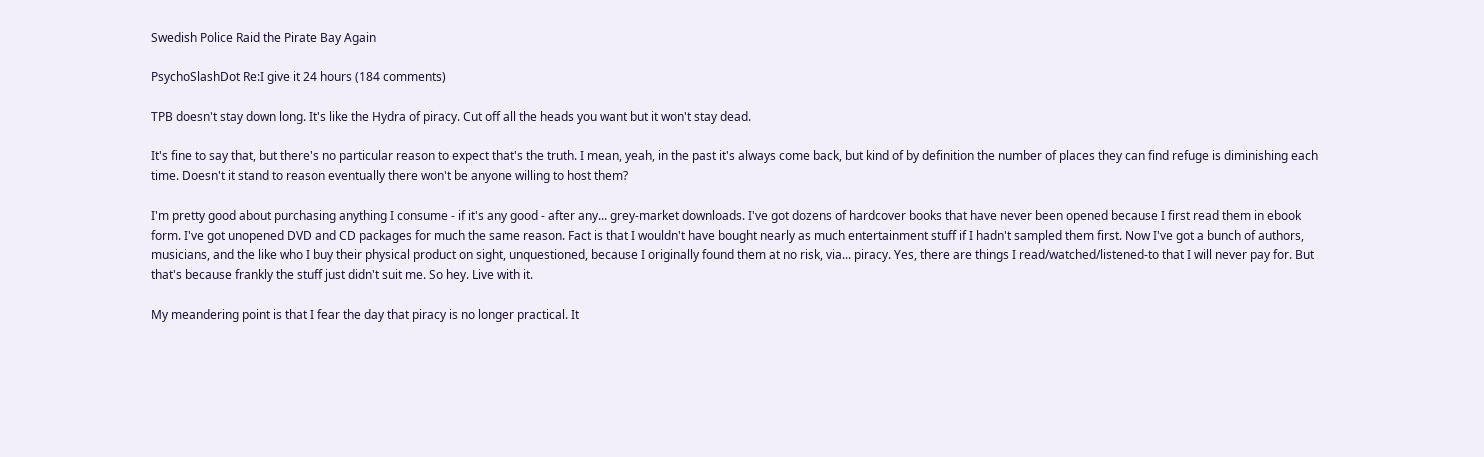Swedish Police Raid the Pirate Bay Again

PsychoSlashDot Re:I give it 24 hours (184 comments)

TPB doesn't stay down long. It's like the Hydra of piracy. Cut off all the heads you want but it won't stay dead.

It's fine to say that, but there's no particular reason to expect that's the truth. I mean, yeah, in the past it's always come back, but kind of by definition the number of places they can find refuge is diminishing each time. Doesn't it stand to reason eventually there won't be anyone willing to host them?

I'm pretty good about purchasing anything I consume - if it's any good - after any... grey-market downloads. I've got dozens of hardcover books that have never been opened because I first read them in ebook form. I've got unopened DVD and CD packages for much the same reason. Fact is that I wouldn't have bought nearly as much entertainment stuff if I hadn't sampled them first. Now I've got a bunch of authors, musicians, and the like who I buy their physical product on sight, unquestioned, because I originally found them at no risk, via... piracy. Yes, there are things I read/watched/listened-to that I will never pay for. But that's because frankly the stuff just didn't suit me. So hey. Live with it.

My meandering point is that I fear the day that piracy is no longer practical. It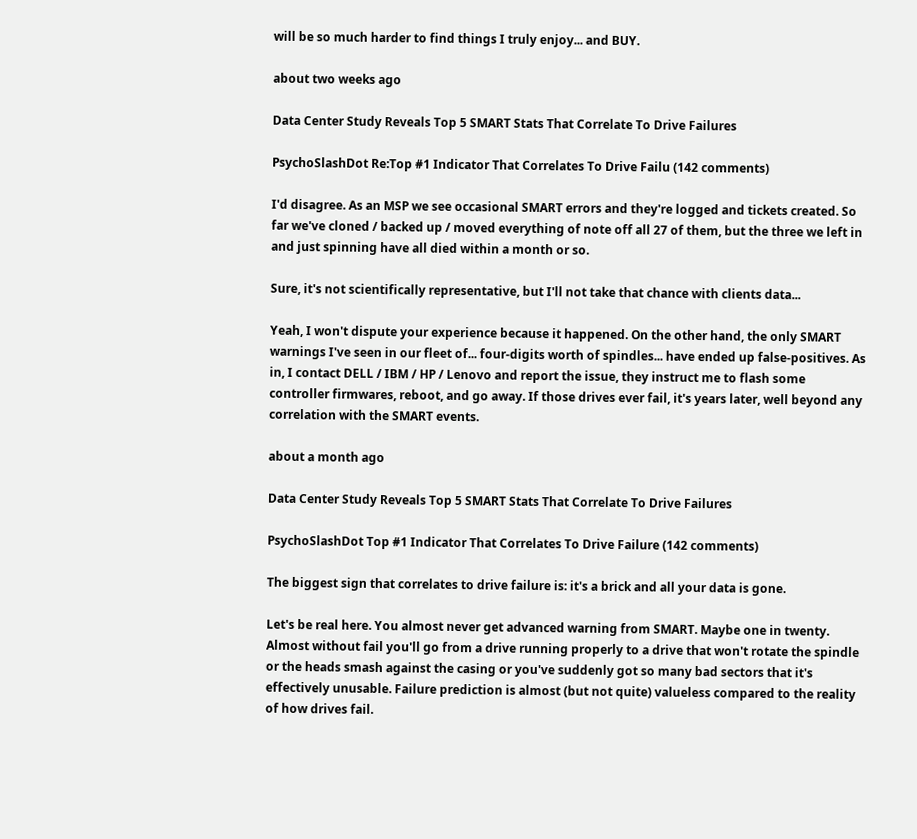will be so much harder to find things I truly enjoy... and BUY.

about two weeks ago

Data Center Study Reveals Top 5 SMART Stats That Correlate To Drive Failures

PsychoSlashDot Re:Top #1 Indicator That Correlates To Drive Failu (142 comments)

I'd disagree. As an MSP we see occasional SMART errors and they're logged and tickets created. So far we've cloned / backed up / moved everything of note off all 27 of them, but the three we left in and just spinning have all died within a month or so.

Sure, it's not scientifically representative, but I'll not take that chance with clients data...

Yeah, I won't dispute your experience because it happened. On the other hand, the only SMART warnings I've seen in our fleet of... four-digits worth of spindles... have ended up false-positives. As in, I contact DELL / IBM / HP / Lenovo and report the issue, they instruct me to flash some controller firmwares, reboot, and go away. If those drives ever fail, it's years later, well beyond any correlation with the SMART events.

about a month ago

Data Center Study Reveals Top 5 SMART Stats That Correlate To Drive Failures

PsychoSlashDot Top #1 Indicator That Correlates To Drive Failure (142 comments)

The biggest sign that correlates to drive failure is: it's a brick and all your data is gone.

Let's be real here. You almost never get advanced warning from SMART. Maybe one in twenty. Almost without fail you'll go from a drive running properly to a drive that won't rotate the spindle or the heads smash against the casing or you've suddenly got so many bad sectors that it's effectively unusable. Failure prediction is almost (but not quite) valueless compared to the reality of how drives fail.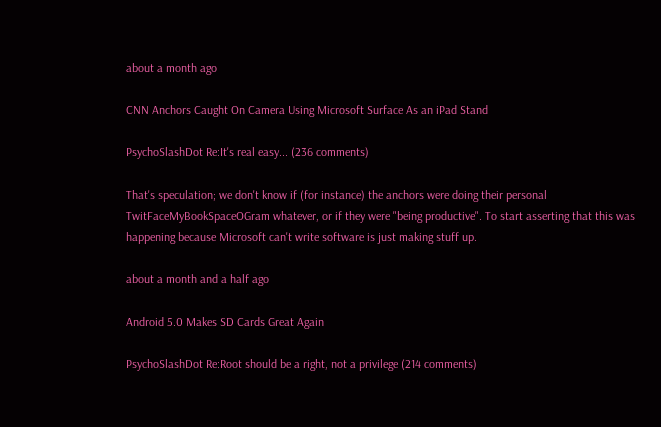about a month ago

CNN Anchors Caught On Camera Using Microsoft Surface As an iPad Stand

PsychoSlashDot Re:It's real easy... (236 comments)

That's speculation; we don't know if (for instance) the anchors were doing their personal TwitFaceMyBookSpaceOGram whatever, or if they were "being productive". To start asserting that this was happening because Microsoft can't write software is just making stuff up.

about a month and a half ago

Android 5.0 Makes SD Cards Great Again

PsychoSlashDot Re:Root should be a right, not a privilege (214 comments)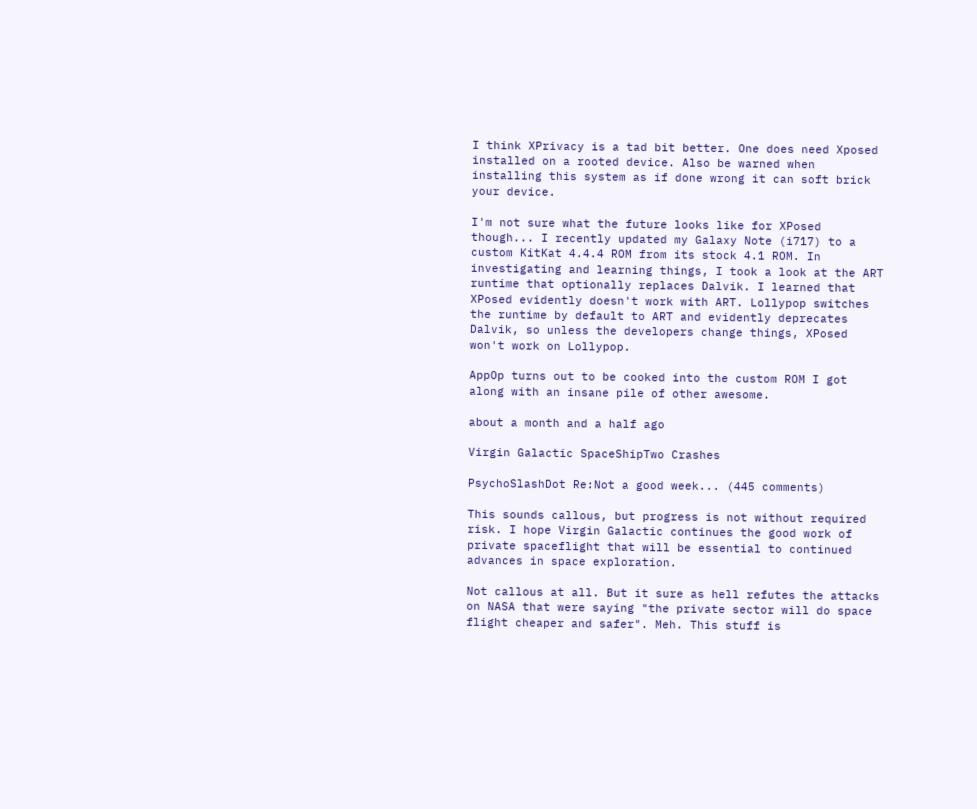I think XPrivacy is a tad bit better. One does need Xposed installed on a rooted device. Also be warned when installing this system as if done wrong it can soft brick your device.

I'm not sure what the future looks like for XPosed though... I recently updated my Galaxy Note (i717) to a custom KitKat 4.4.4 ROM from its stock 4.1 ROM. In investigating and learning things, I took a look at the ART runtime that optionally replaces Dalvik. I learned that XPosed evidently doesn't work with ART. Lollypop switches the runtime by default to ART and evidently deprecates Dalvik, so unless the developers change things, XPosed won't work on Lollypop.

AppOp turns out to be cooked into the custom ROM I got along with an insane pile of other awesome.

about a month and a half ago

Virgin Galactic SpaceShipTwo Crashes

PsychoSlashDot Re:Not a good week... (445 comments)

This sounds callous, but progress is not without required risk. I hope Virgin Galactic continues the good work of private spaceflight that will be essential to continued advances in space exploration.

Not callous at all. But it sure as hell refutes the attacks on NASA that were saying "the private sector will do space flight cheaper and safer". Meh. This stuff is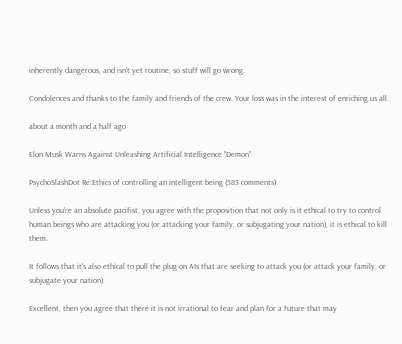inherently dangerous, and isn't yet routine, so stuff will go wrong.

Condolences and thanks to the family and friends of the crew. Your loss was in the interest of enriching us all.

about a month and a half ago

Elon Musk Warns Against Unleashing Artificial Intelligence "Demon"

PsychoSlashDot Re:Ethics of controlling an intelligent being (583 comments)

Unless you're an absolute pacifist, you agree with the proposition that not only is it ethical to try to control human beings who are attacking you (or attacking your family, or subjugating your nation), it is ethical to kill them.

It follows that it's also ethical to pull the plug on AIs that are seeking to attack you (or attack your family, or subjugate your nation).

Excellent, then you agree that there it is not irrational to fear and plan for a future that may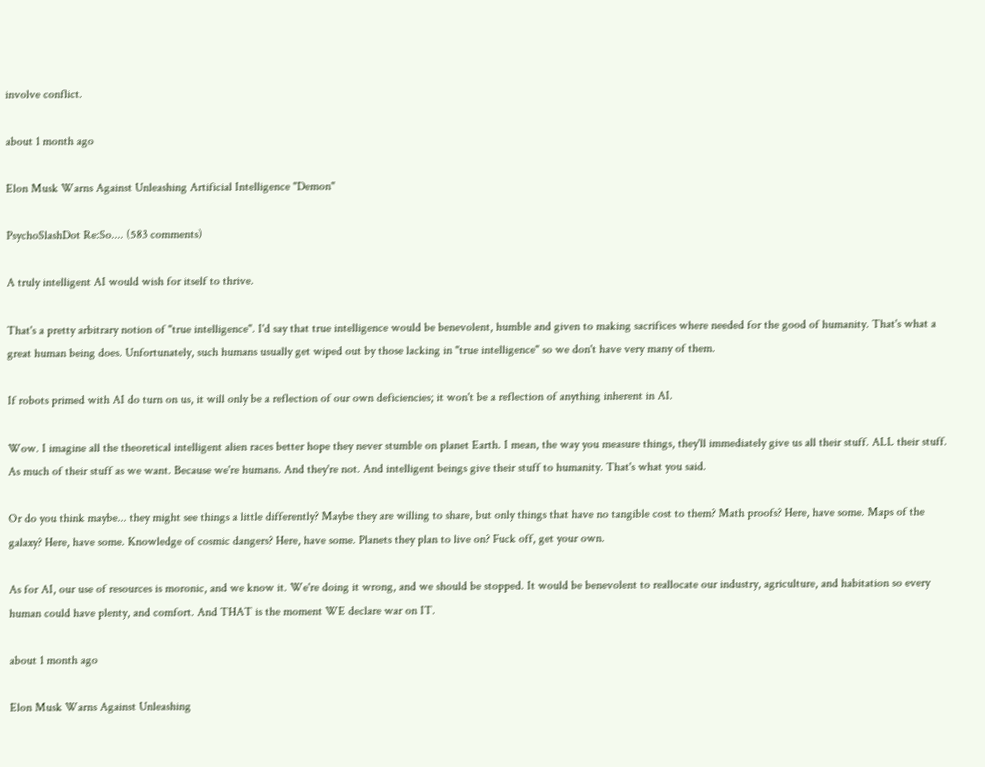involve conflict.

about 1 month ago

Elon Musk Warns Against Unleashing Artificial Intelligence "Demon"

PsychoSlashDot Re:So.... (583 comments)

A truly intelligent AI would wish for itself to thrive.

That's a pretty arbitrary notion of "true intelligence". I'd say that true intelligence would be benevolent, humble and given to making sacrifices where needed for the good of humanity. That's what a great human being does. Unfortunately, such humans usually get wiped out by those lacking in "true intelligence" so we don't have very many of them.

If robots primed with AI do turn on us, it will only be a reflection of our own deficiencies; it won't be a reflection of anything inherent in AI.

Wow. I imagine all the theoretical intelligent alien races better hope they never stumble on planet Earth. I mean, the way you measure things, they'll immediately give us all their stuff. ALL their stuff. As much of their stuff as we want. Because we're humans. And they're not. And intelligent beings give their stuff to humanity. That's what you said.

Or do you think maybe... they might see things a little differently? Maybe they are willing to share, but only things that have no tangible cost to them? Math proofs? Here, have some. Maps of the galaxy? Here, have some. Knowledge of cosmic dangers? Here, have some. Planets they plan to live on? Fuck off, get your own.

As for AI, our use of resources is moronic, and we know it. We're doing it wrong, and we should be stopped. It would be benevolent to reallocate our industry, agriculture, and habitation so every human could have plenty, and comfort. And THAT is the moment WE declare war on IT.

about 1 month ago

Elon Musk Warns Against Unleashing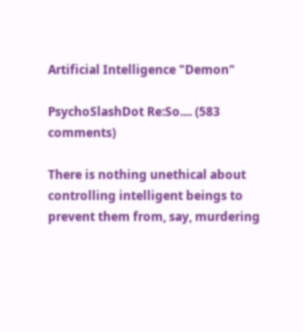Artificial Intelligence "Demon"

PsychoSlashDot Re:So.... (583 comments)

There is nothing unethical about controlling intelligent beings to prevent them from, say, murdering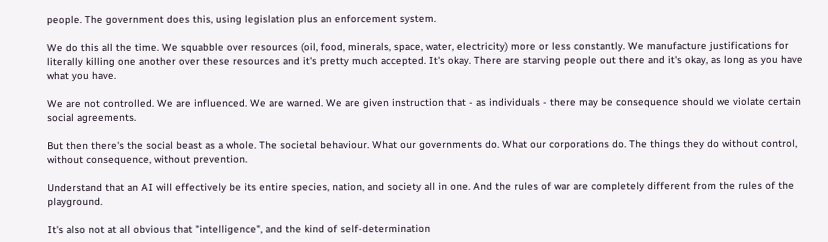people. The government does this, using legislation plus an enforcement system.

We do this all the time. We squabble over resources (oil, food, minerals, space, water, electricity) more or less constantly. We manufacture justifications for literally killing one another over these resources and it's pretty much accepted. It's okay. There are starving people out there and it's okay, as long as you have what you have.

We are not controlled. We are influenced. We are warned. We are given instruction that - as individuals - there may be consequence should we violate certain social agreements.

But then there's the social beast as a whole. The societal behaviour. What our governments do. What our corporations do. The things they do without control, without consequence, without prevention.

Understand that an AI will effectively be its entire species, nation, and society all in one. And the rules of war are completely different from the rules of the playground.

It's also not at all obvious that "intelligence", and the kind of self-determination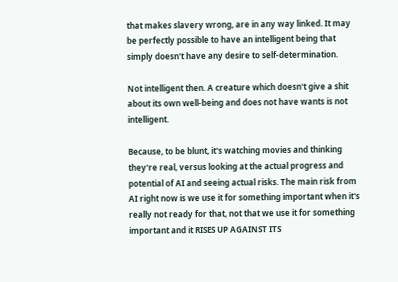that makes slavery wrong, are in any way linked. It may be perfectly possible to have an intelligent being that simply doesn't have any desire to self-determination.

Not intelligent then. A creature which doesn't give a shit about its own well-being and does not have wants is not intelligent.

Because, to be blunt, it's watching movies and thinking they're real, versus looking at the actual progress and potential of AI and seeing actual risks. The main risk from AI right now is we use it for something important when it's really not ready for that, not that we use it for something important and it RISES UP AGAINST ITS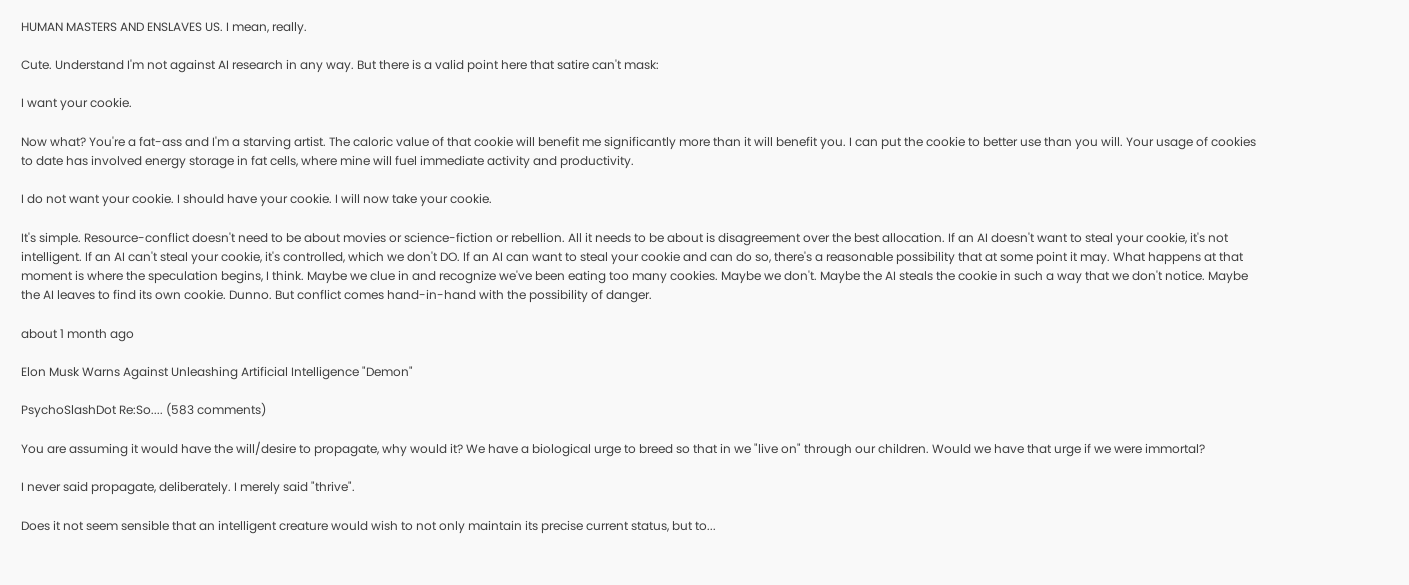HUMAN MASTERS AND ENSLAVES US. I mean, really.

Cute. Understand I'm not against AI research in any way. But there is a valid point here that satire can't mask:

I want your cookie.

Now what? You're a fat-ass and I'm a starving artist. The caloric value of that cookie will benefit me significantly more than it will benefit you. I can put the cookie to better use than you will. Your usage of cookies to date has involved energy storage in fat cells, where mine will fuel immediate activity and productivity.

I do not want your cookie. I should have your cookie. I will now take your cookie.

It's simple. Resource-conflict doesn't need to be about movies or science-fiction or rebellion. All it needs to be about is disagreement over the best allocation. If an AI doesn't want to steal your cookie, it's not intelligent. If an AI can't steal your cookie, it's controlled, which we don't DO. If an AI can want to steal your cookie and can do so, there's a reasonable possibility that at some point it may. What happens at that moment is where the speculation begins, I think. Maybe we clue in and recognize we've been eating too many cookies. Maybe we don't. Maybe the AI steals the cookie in such a way that we don't notice. Maybe the AI leaves to find its own cookie. Dunno. But conflict comes hand-in-hand with the possibility of danger.

about 1 month ago

Elon Musk Warns Against Unleashing Artificial Intelligence "Demon"

PsychoSlashDot Re:So.... (583 comments)

You are assuming it would have the will/desire to propagate, why would it? We have a biological urge to breed so that in we "live on" through our children. Would we have that urge if we were immortal?

I never said propagate, deliberately. I merely said "thrive".

Does it not seem sensible that an intelligent creature would wish to not only maintain its precise current status, but to...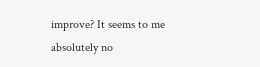improve? It seems to me absolutely no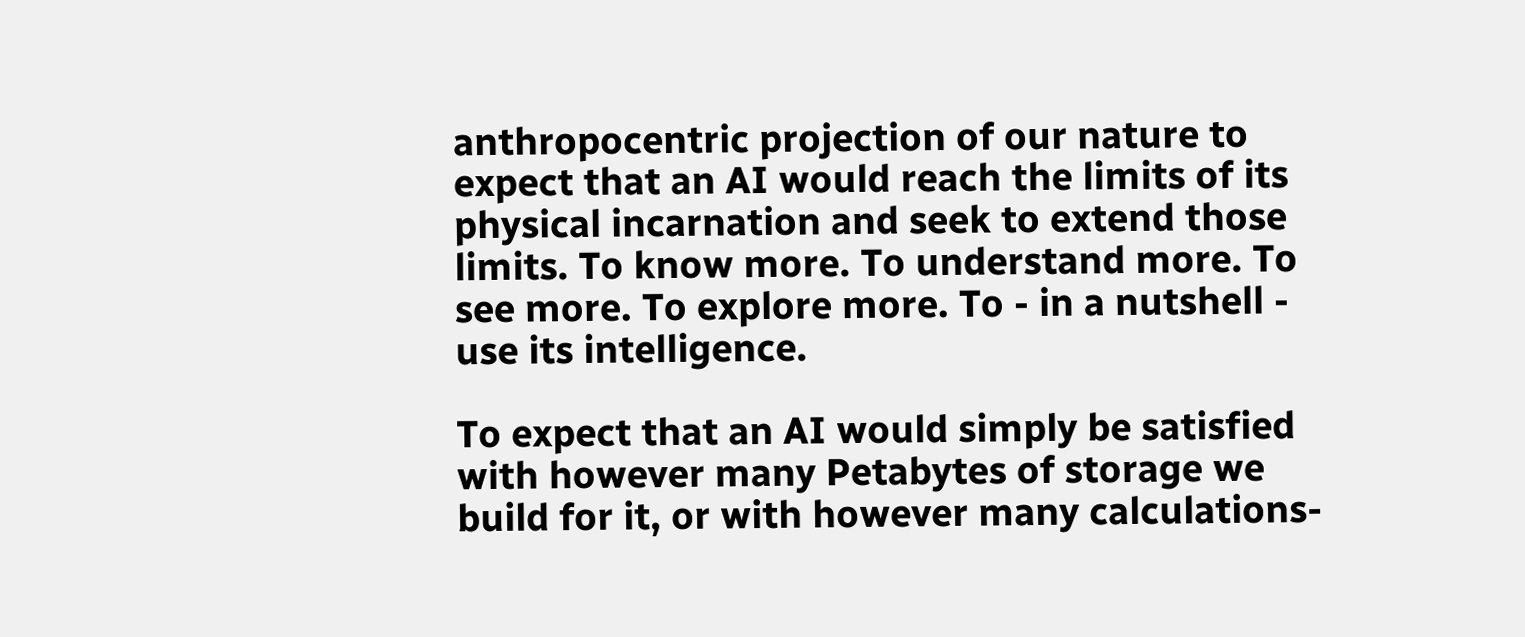anthropocentric projection of our nature to expect that an AI would reach the limits of its physical incarnation and seek to extend those limits. To know more. To understand more. To see more. To explore more. To - in a nutshell - use its intelligence.

To expect that an AI would simply be satisfied with however many Petabytes of storage we build for it, or with however many calculations-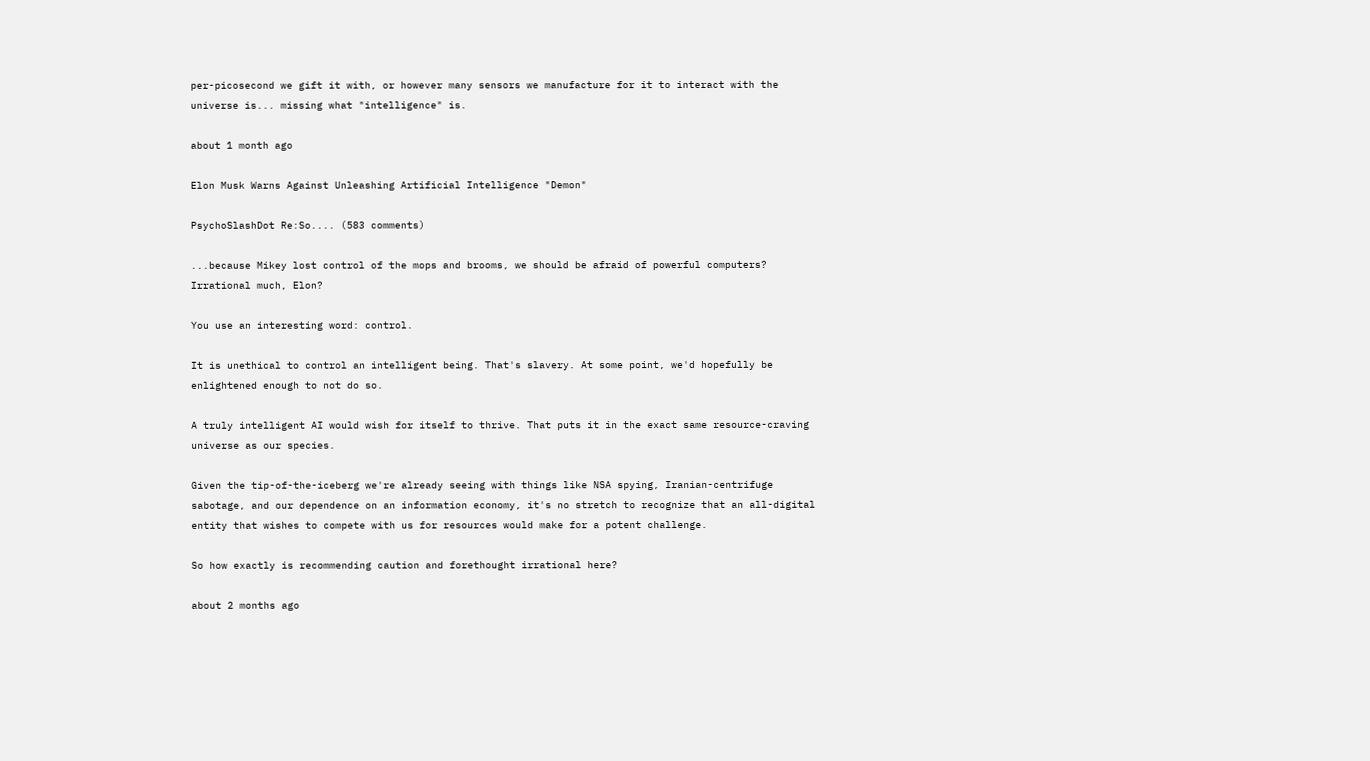per-picosecond we gift it with, or however many sensors we manufacture for it to interact with the universe is... missing what "intelligence" is.

about 1 month ago

Elon Musk Warns Against Unleashing Artificial Intelligence "Demon"

PsychoSlashDot Re:So.... (583 comments)

...because Mikey lost control of the mops and brooms, we should be afraid of powerful computers? Irrational much, Elon?

You use an interesting word: control.

It is unethical to control an intelligent being. That's slavery. At some point, we'd hopefully be enlightened enough to not do so.

A truly intelligent AI would wish for itself to thrive. That puts it in the exact same resource-craving universe as our species.

Given the tip-of-the-iceberg we're already seeing with things like NSA spying, Iranian-centrifuge sabotage, and our dependence on an information economy, it's no stretch to recognize that an all-digital entity that wishes to compete with us for resources would make for a potent challenge.

So how exactly is recommending caution and forethought irrational here?

about 2 months ago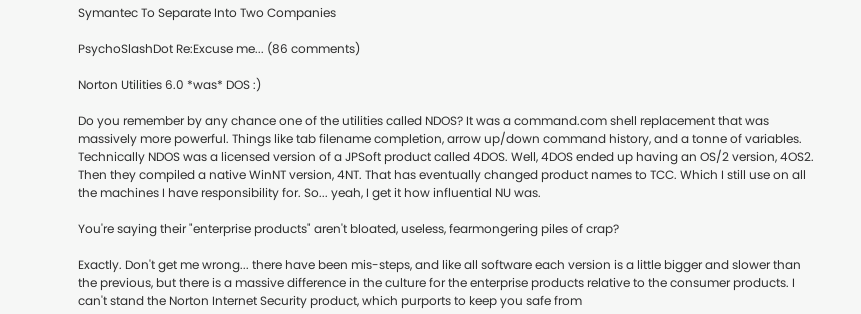Symantec To Separate Into Two Companies

PsychoSlashDot Re:Excuse me... (86 comments)

Norton Utilities 6.0 *was* DOS :)

Do you remember by any chance one of the utilities called NDOS? It was a command.com shell replacement that was massively more powerful. Things like tab filename completion, arrow up/down command history, and a tonne of variables. Technically NDOS was a licensed version of a JPSoft product called 4DOS. Well, 4DOS ended up having an OS/2 version, 4OS2. Then they compiled a native WinNT version, 4NT. That has eventually changed product names to TCC. Which I still use on all the machines I have responsibility for. So... yeah, I get it how influential NU was.

You're saying their "enterprise products" aren't bloated, useless, fearmongering piles of crap?

Exactly. Don't get me wrong... there have been mis-steps, and like all software each version is a little bigger and slower than the previous, but there is a massive difference in the culture for the enterprise products relative to the consumer products. I can't stand the Norton Internet Security product, which purports to keep you safe from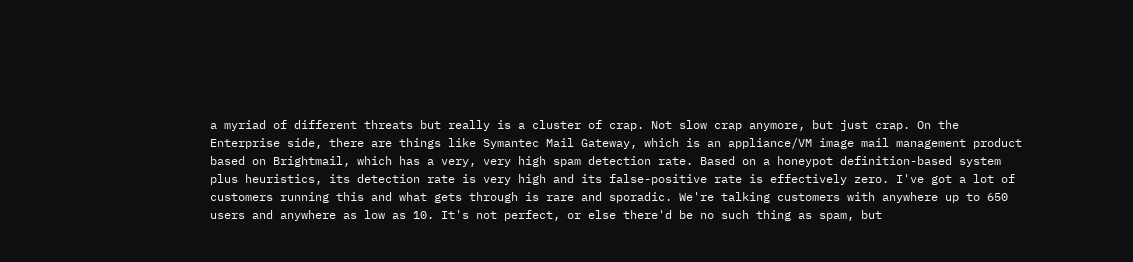a myriad of different threats but really is a cluster of crap. Not slow crap anymore, but just crap. On the Enterprise side, there are things like Symantec Mail Gateway, which is an appliance/VM image mail management product based on Brightmail, which has a very, very high spam detection rate. Based on a honeypot definition-based system plus heuristics, its detection rate is very high and its false-positive rate is effectively zero. I've got a lot of customers running this and what gets through is rare and sporadic. We're talking customers with anywhere up to 650 users and anywhere as low as 10. It's not perfect, or else there'd be no such thing as spam, but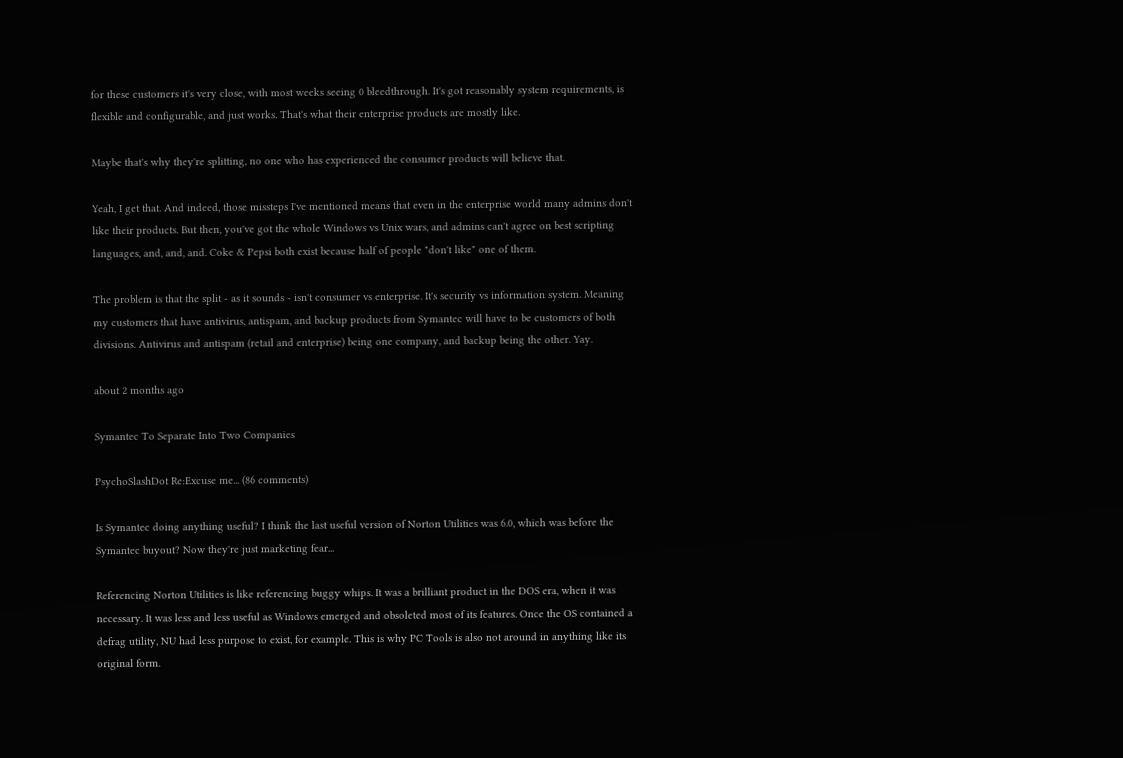for these customers it's very close, with most weeks seeing 0 bleedthrough. It's got reasonably system requirements, is flexible and configurable, and just works. That's what their enterprise products are mostly like.

Maybe that's why they're splitting, no one who has experienced the consumer products will believe that.

Yeah, I get that. And indeed, those missteps I've mentioned means that even in the enterprise world many admins don't like their products. But then, you've got the whole Windows vs Unix wars, and admins can't agree on best scripting languages, and, and, and. Coke & Pepsi both exist because half of people "don't like" one of them.

The problem is that the split - as it sounds - isn't consumer vs enterprise. It's security vs information system. Meaning my customers that have antivirus, antispam, and backup products from Symantec will have to be customers of both divisions. Antivirus and antispam (retail and enterprise) being one company, and backup being the other. Yay.

about 2 months ago

Symantec To Separate Into Two Companies

PsychoSlashDot Re:Excuse me... (86 comments)

Is Symantec doing anything useful? I think the last useful version of Norton Utilities was 6.0, which was before the Symantec buyout? Now they're just marketing fear...

Referencing Norton Utilities is like referencing buggy whips. It was a brilliant product in the DOS era, when it was necessary. It was less and less useful as Windows emerged and obsoleted most of its features. Once the OS contained a defrag utility, NU had less purpose to exist, for example. This is why PC Tools is also not around in anything like its original form.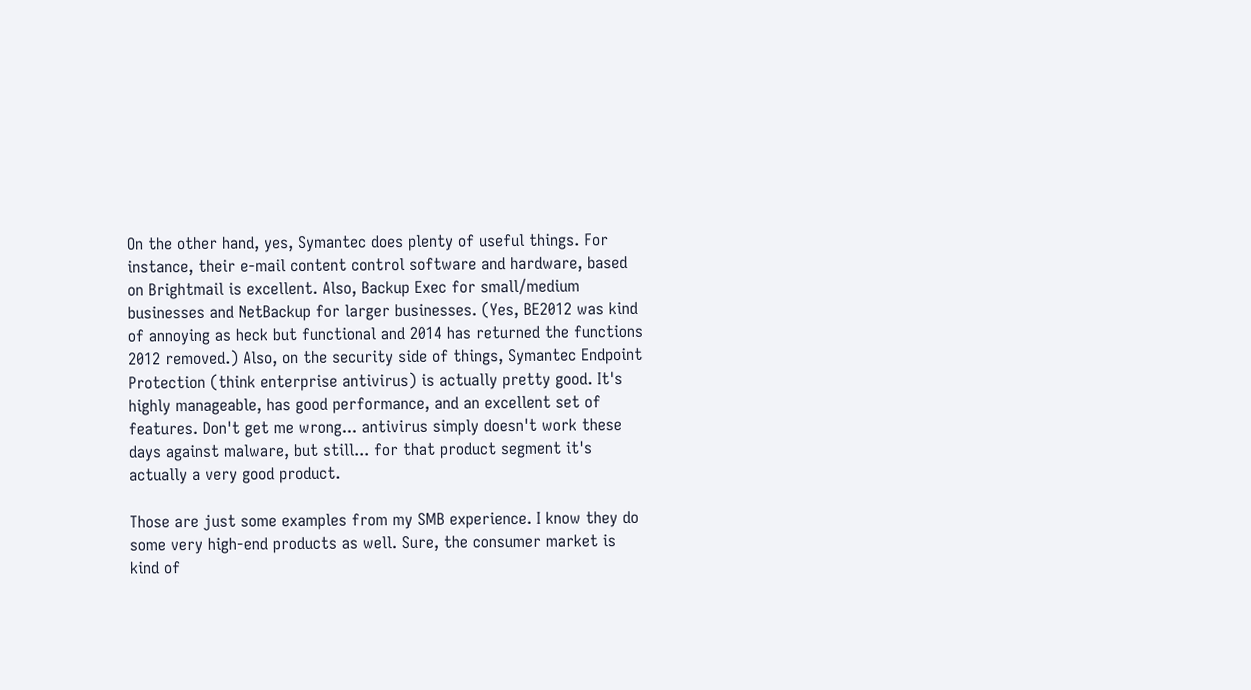On the other hand, yes, Symantec does plenty of useful things. For instance, their e-mail content control software and hardware, based on Brightmail is excellent. Also, Backup Exec for small/medium businesses and NetBackup for larger businesses. (Yes, BE2012 was kind of annoying as heck but functional and 2014 has returned the functions 2012 removed.) Also, on the security side of things, Symantec Endpoint Protection (think enterprise antivirus) is actually pretty good. It's highly manageable, has good performance, and an excellent set of features. Don't get me wrong... antivirus simply doesn't work these days against malware, but still... for that product segment it's actually a very good product.

Those are just some examples from my SMB experience. I know they do some very high-end products as well. Sure, the consumer market is kind of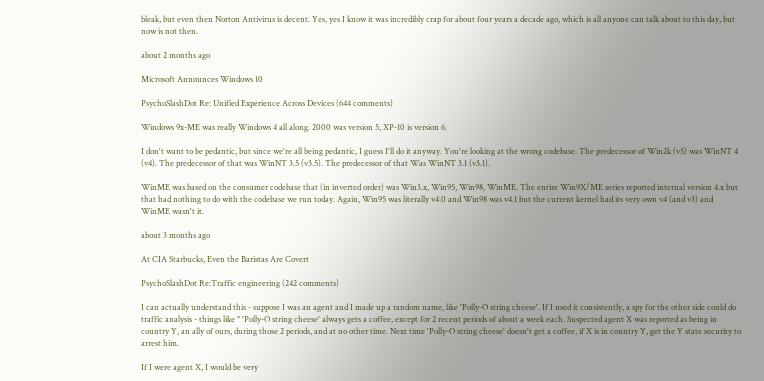bleak, but even then Norton Antivirus is decent. Yes, yes I know it was incredibly crap for about four years a decade ago, which is all anyone can talk about to this day, but now is not then.

about 2 months ago

Microsoft Announces Windows 10

PsychoSlashDot Re: Unified Experience Across Devices (644 comments)

Windows 9x-ME was really Windows 4 all along. 2000 was version 5, XP-10 is version 6.

I don't want to be pedantic, but since we're all being pedantic, I guess I'll do it anyway. You're looking at the wrong codebase. The predecessor of Win2k (v5) was WinNT 4 (v4). The predecessor of that was WinNT 3.5 (v3.5). The predecessor of that Was WinNT 3.1 (v3.1).

WinME was based on the consumer codebase that (in inverted order) was Win3.x, Win95, Win98, WinME. The entire Win9X/ME series reported internal version 4.x but that had nothing to do with the codebase we run today. Again, Win95 was literally v4.0 and Win98 was v4.1 but the current kernel had its very own v4 (and v3) and WinME wasn't it.

about 3 months ago

At CIA Starbucks, Even the Baristas Are Covert

PsychoSlashDot Re:Traffic engineering (242 comments)

I can actually understand this - suppose I was an agent and I made up a random name, like 'Polly-O string cheese'. If I used it consistently, a spy for the other side could do traffic analysis - things like " 'Polly-O string cheese' always gets a coffee, except for 2 recent periods of about a week each. Suspected agent X was reported as being in country Y, an ally of ours, during those 2 periods, and at no other time. Next time 'Polly-O string cheese' doesn't get a coffee, if X is in country Y, get the Y state security to arrest him.

If I were agent X, I would be very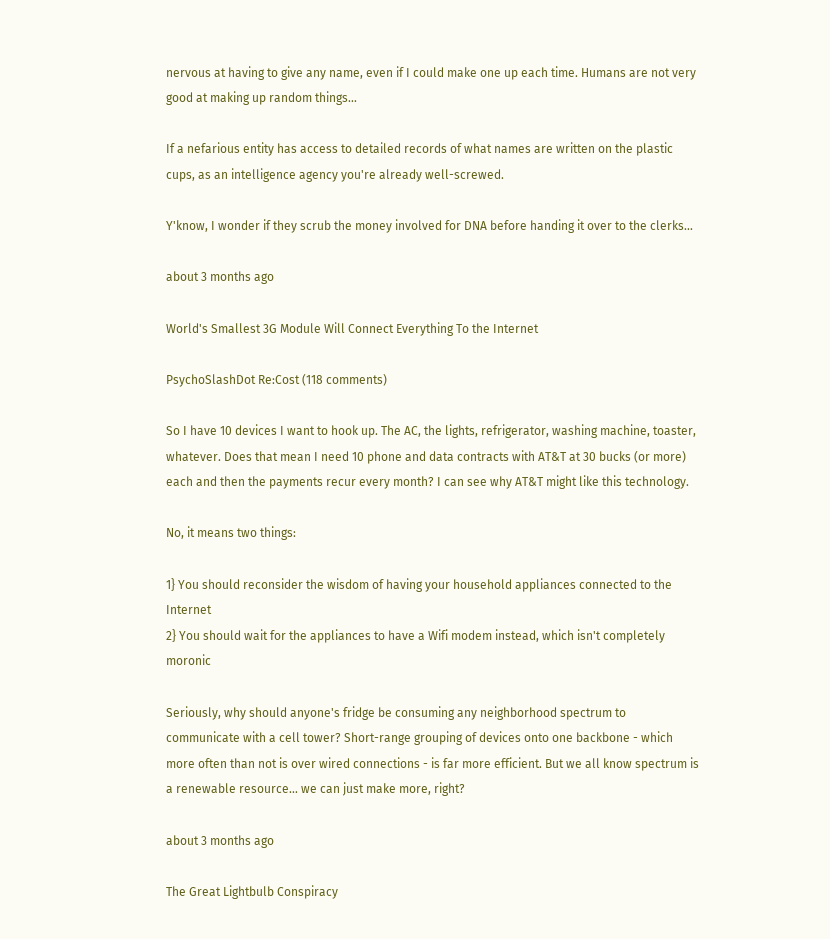nervous at having to give any name, even if I could make one up each time. Humans are not very good at making up random things...

If a nefarious entity has access to detailed records of what names are written on the plastic cups, as an intelligence agency you're already well-screwed.

Y'know, I wonder if they scrub the money involved for DNA before handing it over to the clerks...

about 3 months ago

World's Smallest 3G Module Will Connect Everything To the Internet

PsychoSlashDot Re:Cost (118 comments)

So I have 10 devices I want to hook up. The AC, the lights, refrigerator, washing machine, toaster, whatever. Does that mean I need 10 phone and data contracts with AT&T at 30 bucks (or more) each and then the payments recur every month? I can see why AT&T might like this technology.

No, it means two things:

1} You should reconsider the wisdom of having your household appliances connected to the Internet
2} You should wait for the appliances to have a Wifi modem instead, which isn't completely moronic

Seriously, why should anyone's fridge be consuming any neighborhood spectrum to communicate with a cell tower? Short-range grouping of devices onto one backbone - which more often than not is over wired connections - is far more efficient. But we all know spectrum is a renewable resource... we can just make more, right?

about 3 months ago

The Great Lightbulb Conspiracy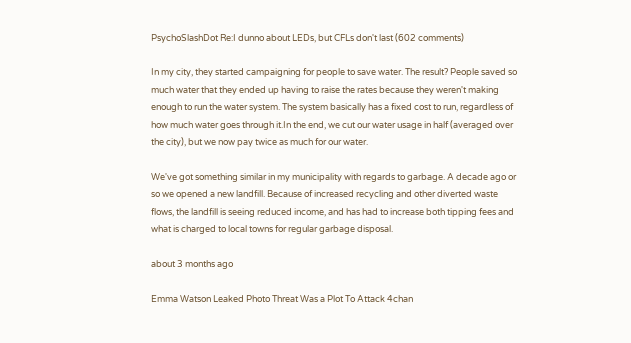PsychoSlashDot Re:I dunno about LEDs, but CFLs don't last (602 comments)

In my city, they started campaigning for people to save water. The result? People saved so much water that they ended up having to raise the rates because they weren't making enough to run the water system. The system basically has a fixed cost to run, regardless of how much water goes through it.In the end, we cut our water usage in half (averaged over the city), but we now pay twice as much for our water.

We've got something similar in my municipality with regards to garbage. A decade ago or so we opened a new landfill. Because of increased recycling and other diverted waste flows, the landfill is seeing reduced income, and has had to increase both tipping fees and what is charged to local towns for regular garbage disposal.

about 3 months ago

Emma Watson Leaked Photo Threat Was a Plot To Attack 4chan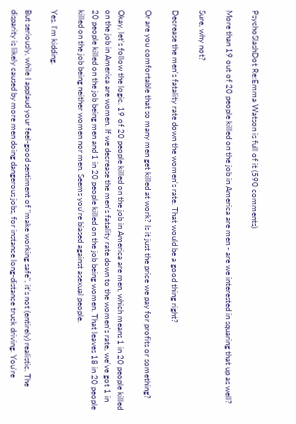PsychoSlashDot Re:Emma Watson is full of it (590 comments)

More than 19 out of 20 people killed on the job in America are men - are we interested in squaring that up as well?

Sure, why not?

Decrease the men's fatality rate down the women's rate. That would be a good thing right?

Or are you comfortable that so many men get killed at work? Is it just the price we pay for profits or something?

Okay, let's follow the logic. 19 of 20 people killed on the job in America are men, which means 1 in 20 people killed on the job in America are women. If we decrease the men's fatality rate down to the women's rate, we've got 1 in 20 people killed on the job being men and 1 in 20 people killed on the job being women. That leaves 18 in 20 people killed on the job being neither women nor men. Seems you're biased against asexual people.

Yes. I'm kidding.

But seriously, while I applaud your feel-good sentiment of "make working safe", it's not (entirely) realistic. The disparity is likely caused by more men doing dangerous jobs, for instance long-distance truck driving. You're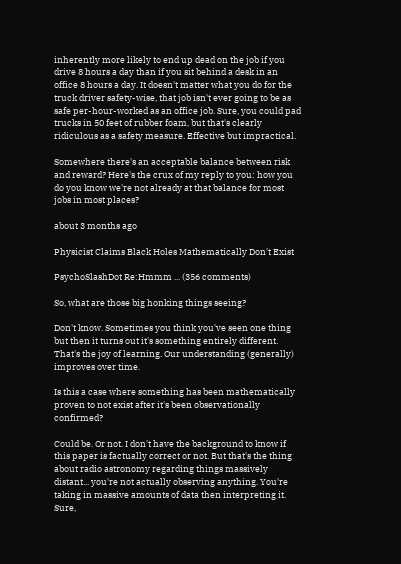inherently more likely to end up dead on the job if you drive 8 hours a day than if you sit behind a desk in an office 8 hours a day. It doesn't matter what you do for the truck driver safety-wise, that job isn't ever going to be as safe per-hour-worked as an office job. Sure, you could pad trucks in 50 feet of rubber foam, but that's clearly ridiculous as a safety measure. Effective but impractical.

Somewhere there's an acceptable balance between risk and reward? Here's the crux of my reply to you: how you do you know we're not already at that balance for most jobs in most places?

about 3 months ago

Physicist Claims Black Holes Mathematically Don't Exist

PsychoSlashDot Re:Hmmm ... (356 comments)

So, what are those big honking things seeing?

Don't know. Sometimes you think you've seen one thing but then it turns out it's something entirely different. That's the joy of learning. Our understanding (generally) improves over time.

Is this a case where something has been mathematically proven to not exist after it's been observationally confirmed?

Could be. Or not. I don't have the background to know if this paper is factually correct or not. But that's the thing about radio astronomy regarding things massively distant... you're not actually observing anything. You're taking in massive amounts of data then interpreting it. Sure,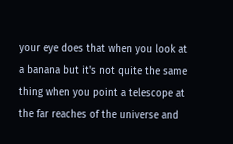your eye does that when you look at a banana but it's not quite the same thing when you point a telescope at the far reaches of the universe and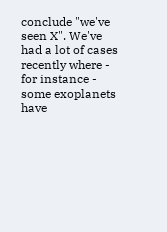conclude "we've seen X". We've had a lot of cases recently where - for instance - some exoplanets have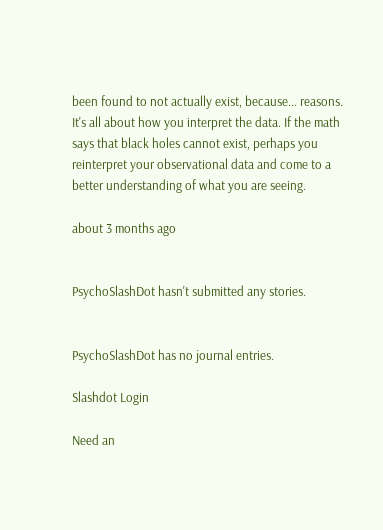been found to not actually exist, because... reasons. It's all about how you interpret the data. If the math says that black holes cannot exist, perhaps you reinterpret your observational data and come to a better understanding of what you are seeing.

about 3 months ago


PsychoSlashDot hasn't submitted any stories.


PsychoSlashDot has no journal entries.

Slashdot Login

Need an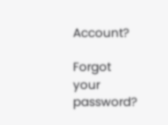Account?

Forgot your password?